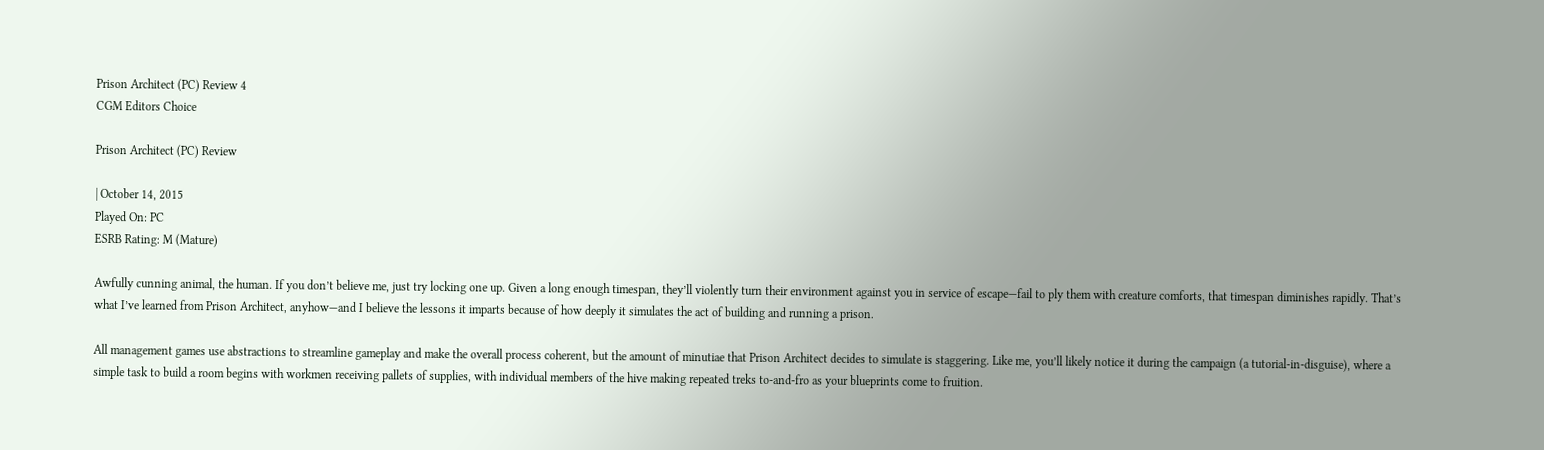Prison Architect (PC) Review 4
CGM Editors Choice

Prison Architect (PC) Review

| October 14, 2015
Played On: PC
ESRB Rating: M (Mature)

Awfully cunning animal, the human. If you don’t believe me, just try locking one up. Given a long enough timespan, they’ll violently turn their environment against you in service of escape—fail to ply them with creature comforts, that timespan diminishes rapidly. That’s what I’ve learned from Prison Architect, anyhow—and I believe the lessons it imparts because of how deeply it simulates the act of building and running a prison.

All management games use abstractions to streamline gameplay and make the overall process coherent, but the amount of minutiae that Prison Architect decides to simulate is staggering. Like me, you’ll likely notice it during the campaign (a tutorial-in-disguise), where a simple task to build a room begins with workmen receiving pallets of supplies, with individual members of the hive making repeated treks to-and-fro as your blueprints come to fruition.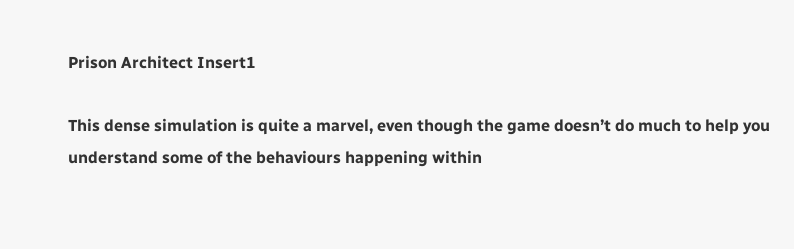Prison Architect Insert1

This dense simulation is quite a marvel, even though the game doesn’t do much to help you understand some of the behaviours happening within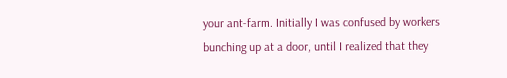your ant-farm. Initially I was confused by workers bunching up at a door, until I realized that they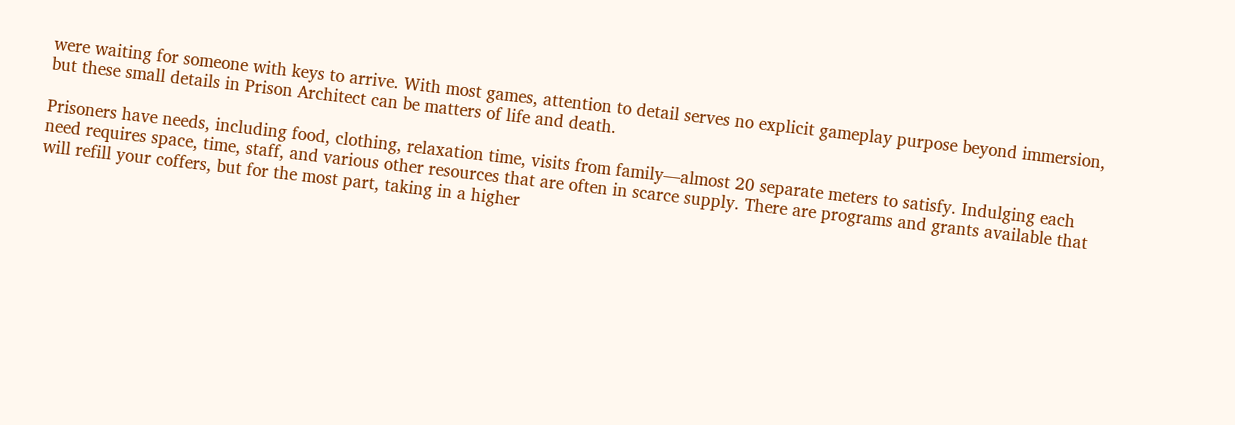were waiting for someone with keys to arrive. With most games, attention to detail serves no explicit gameplay purpose beyond immersion, but these small details in Prison Architect can be matters of life and death.

Prisoners have needs, including food, clothing, relaxation time, visits from family—almost 20 separate meters to satisfy. Indulging each need requires space, time, staff, and various other resources that are often in scarce supply. There are programs and grants available that will refill your coffers, but for the most part, taking in a higher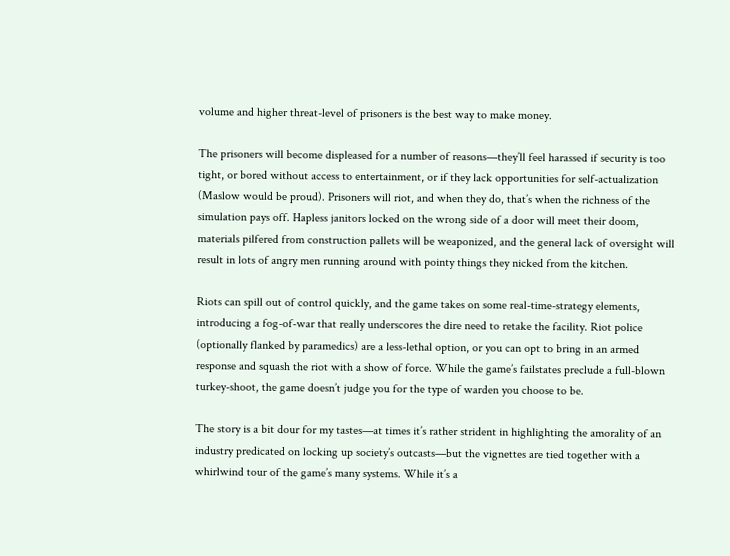volume and higher threat-level of prisoners is the best way to make money.

The prisoners will become displeased for a number of reasons—they’ll feel harassed if security is too tight, or bored without access to entertainment, or if they lack opportunities for self-actualization (Maslow would be proud). Prisoners will riot, and when they do, that’s when the richness of the simulation pays off. Hapless janitors locked on the wrong side of a door will meet their doom, materials pilfered from construction pallets will be weaponized, and the general lack of oversight will result in lots of angry men running around with pointy things they nicked from the kitchen.

Riots can spill out of control quickly, and the game takes on some real-time-strategy elements, introducing a fog-of-war that really underscores the dire need to retake the facility. Riot police (optionally flanked by paramedics) are a less-lethal option, or you can opt to bring in an armed response and squash the riot with a show of force. While the game’s failstates preclude a full-blown turkey-shoot, the game doesn’t judge you for the type of warden you choose to be.

The story is a bit dour for my tastes—at times it’s rather strident in highlighting the amorality of an industry predicated on locking up society’s outcasts—but the vignettes are tied together with a whirlwind tour of the game’s many systems. While it’s a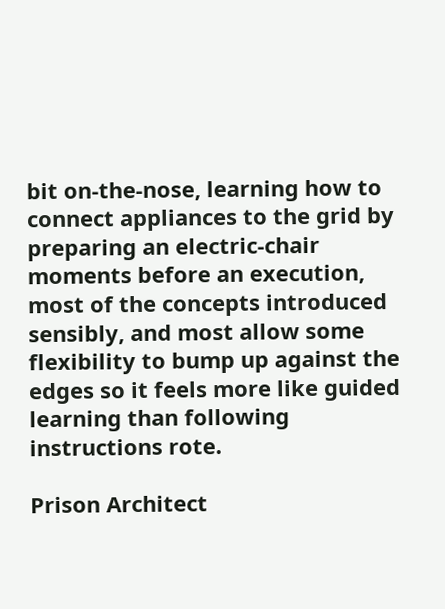bit on-the-nose, learning how to connect appliances to the grid by preparing an electric-chair moments before an execution, most of the concepts introduced sensibly, and most allow some flexibility to bump up against the edges so it feels more like guided learning than following instructions rote.

Prison Architect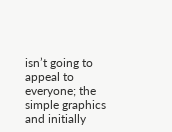isn’t going to appeal to everyone; the simple graphics and initially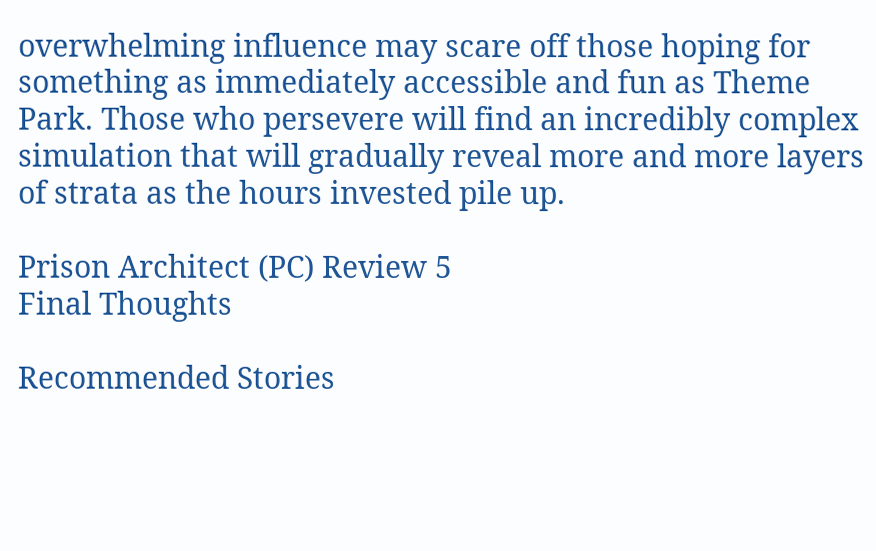overwhelming influence may scare off those hoping for something as immediately accessible and fun as Theme Park. Those who persevere will find an incredibly complex simulation that will gradually reveal more and more layers of strata as the hours invested pile up.

Prison Architect (PC) Review 5
Final Thoughts

Recommended Stories